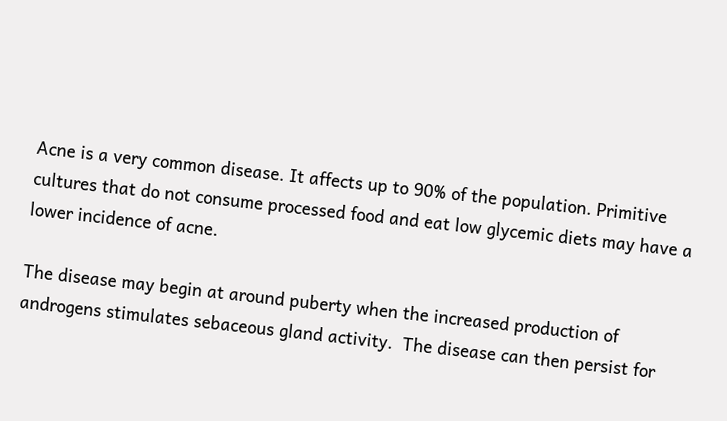Acne is a very common disease. It affects up to 90% of the population. Primitive cultures that do not consume processed food and eat low glycemic diets may have a lower incidence of acne.

The disease may begin at around puberty when the increased production of androgens stimulates sebaceous gland activity.  The disease can then persist for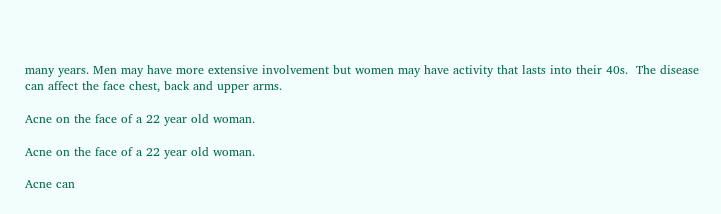many years. Men may have more extensive involvement but women may have activity that lasts into their 40s.  The disease can affect the face chest, back and upper arms.

Acne on the face of a 22 year old woman.

Acne on the face of a 22 year old woman.

Acne can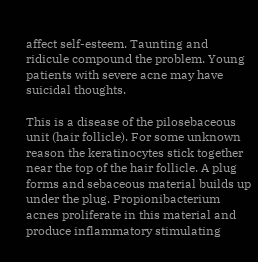affect self-esteem. Taunting and ridicule compound the problem. Young patients with severe acne may have suicidal thoughts.

This is a disease of the pilosebaceous unit (hair follicle). For some unknown reason the keratinocytes stick together near the top of the hair follicle. A plug forms and sebaceous material builds up under the plug. Propionibacterium acnes proliferate in this material and produce inflammatory stimulating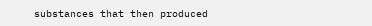substances that then produced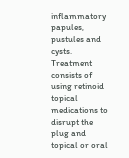inflammatory papules, pustules and cysts. Treatment consists of using retinoid topical medications to disrupt the plug and topical or oral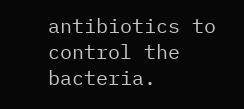antibiotics to control the bacteria.